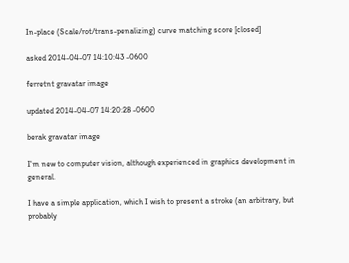In-place (Scale/rot/trans-penalizing) curve matching score [closed]

asked 2014-04-07 14:10:43 -0600

ferretnt gravatar image

updated 2014-04-07 14:20:28 -0600

berak gravatar image

I'm new to computer vision, although experienced in graphics development in general.

I have a simple application, which I wish to present a stroke (an arbitrary, but probably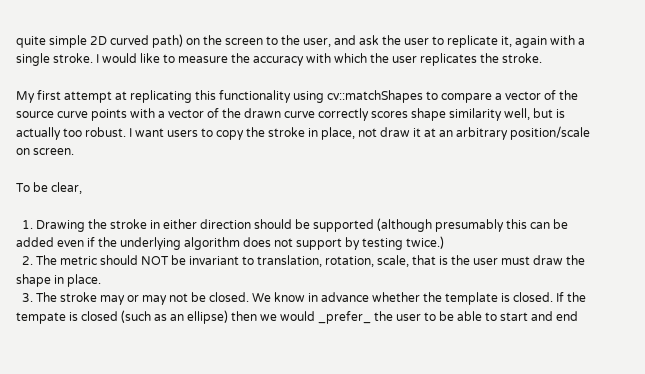quite simple 2D curved path) on the screen to the user, and ask the user to replicate it, again with a single stroke. I would like to measure the accuracy with which the user replicates the stroke.

My first attempt at replicating this functionality using cv::matchShapes to compare a vector of the source curve points with a vector of the drawn curve correctly scores shape similarity well, but is actually too robust. I want users to copy the stroke in place, not draw it at an arbitrary position/scale on screen.

To be clear,

  1. Drawing the stroke in either direction should be supported (although presumably this can be added even if the underlying algorithm does not support by testing twice.)
  2. The metric should NOT be invariant to translation, rotation, scale, that is the user must draw the shape in place.
  3. The stroke may or may not be closed. We know in advance whether the template is closed. If the tempate is closed (such as an ellipse) then we would _prefer_ the user to be able to start and end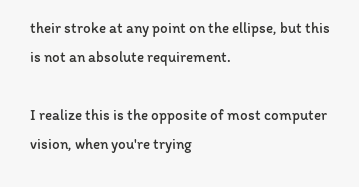their stroke at any point on the ellipse, but this is not an absolute requirement.

I realize this is the opposite of most computer vision, when you're trying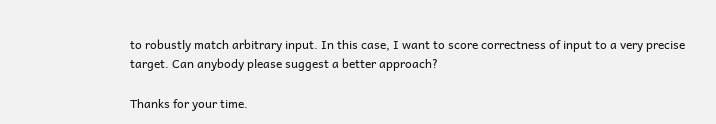to robustly match arbitrary input. In this case, I want to score correctness of input to a very precise target. Can anybody please suggest a better approach?

Thanks for your time.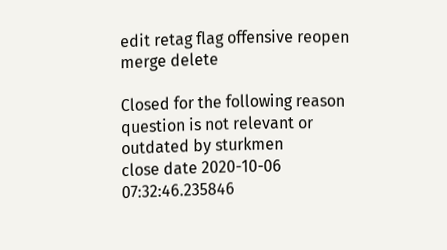edit retag flag offensive reopen merge delete

Closed for the following reason question is not relevant or outdated by sturkmen
close date 2020-10-06 07:32:46.235846